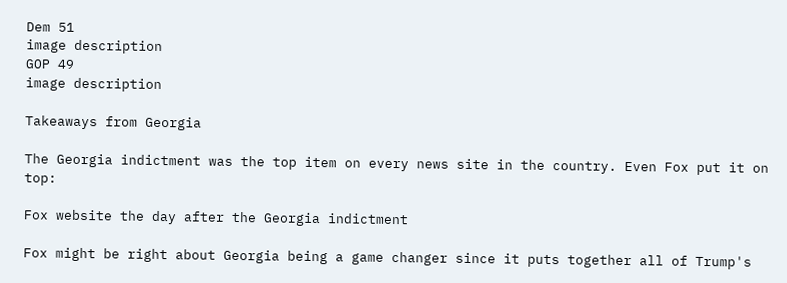Dem 51
image description
GOP 49
image description

Takeaways from Georgia

The Georgia indictment was the top item on every news site in the country. Even Fox put it on top:

Fox website the day after the Georgia indictment

Fox might be right about Georgia being a game changer since it puts together all of Trump's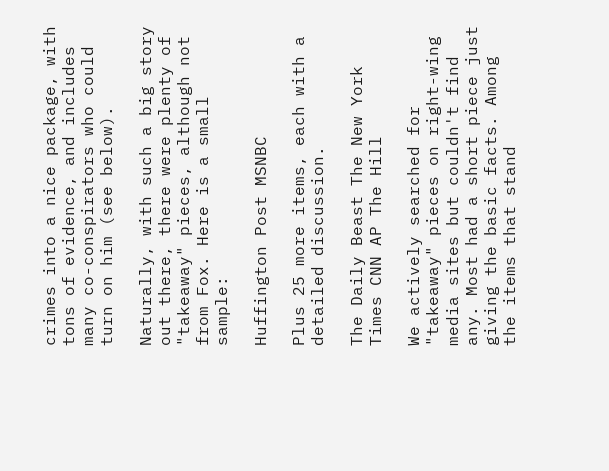crimes into a nice package, with tons of evidence, and includes many co-conspirators who could turn on him (see below).

Naturally, with such a big story out there, there were plenty of "takeaway" pieces, although not from Fox. Here is a small sample:

Huffington Post MSNBC

Plus 25 more items, each with a detailed discussion.

The Daily Beast The New York Times CNN AP The Hill

We actively searched for "takeaway" pieces on right-wing media sites but couldn't find any. Most had a short piece just giving the basic facts. Among the items that stand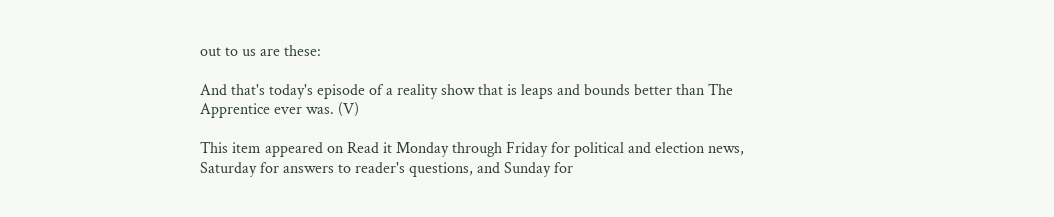out to us are these:

And that's today's episode of a reality show that is leaps and bounds better than The Apprentice ever was. (V)

This item appeared on Read it Monday through Friday for political and election news, Saturday for answers to reader's questions, and Sunday for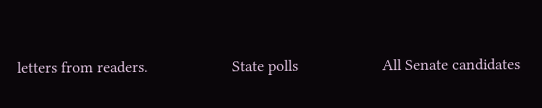letters from readers.                     State polls                     All Senate candidates